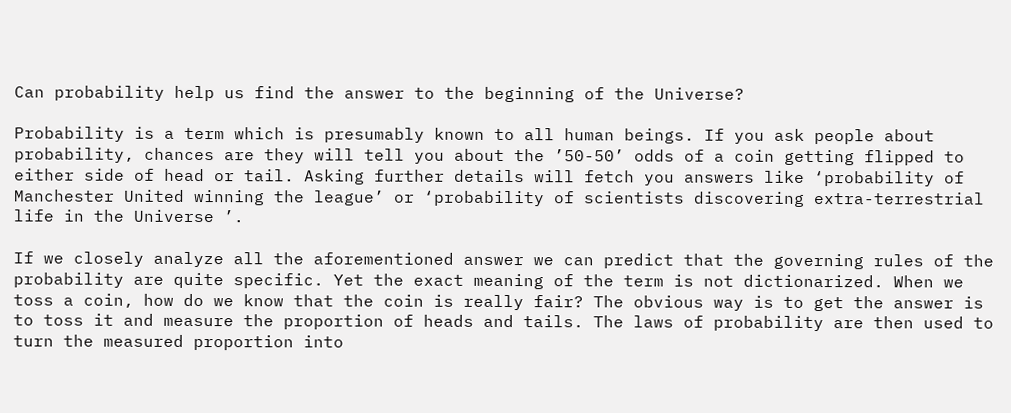Can probability help us find the answer to the beginning of the Universe?

Probability is a term which is presumably known to all human beings. If you ask people about probability, chances are they will tell you about the ’50-50’ odds of a coin getting flipped to either side of head or tail. Asking further details will fetch you answers like ‘probability of Manchester United winning the league’ or ‘probability of scientists discovering extra-terrestrial life in the Universe ’.

If we closely analyze all the aforementioned answer we can predict that the governing rules of the probability are quite specific. Yet the exact meaning of the term is not dictionarized. When we toss a coin, how do we know that the coin is really fair? The obvious way is to get the answer is to toss it and measure the proportion of heads and tails. The laws of probability are then used to turn the measured proportion into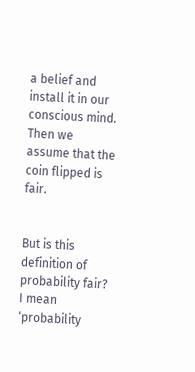a belief and install it in our conscious mind. Then we assume that the coin flipped is fair.


But is this definition of probability fair? I mean ‘probability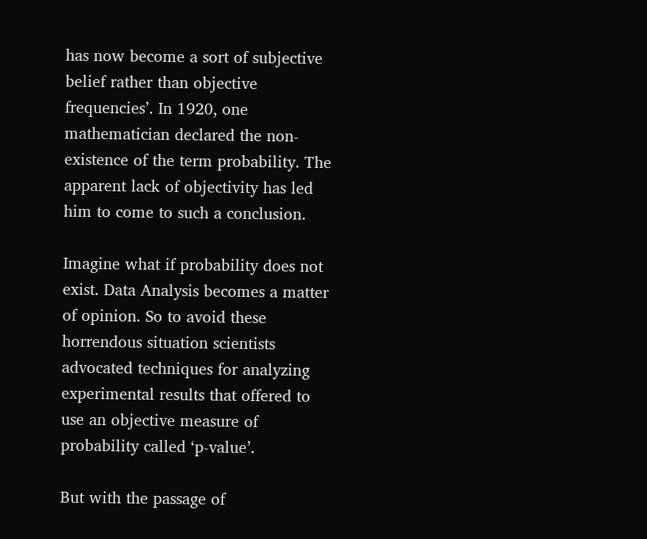has now become a sort of subjective belief rather than objective frequencies’. In 1920, one mathematician declared the non-existence of the term probability. The apparent lack of objectivity has led him to come to such a conclusion.

Imagine what if probability does not exist. Data Analysis becomes a matter of opinion. So to avoid these horrendous situation scientists advocated techniques for analyzing experimental results that offered to use an objective measure of probability called ‘p-value’.

But with the passage of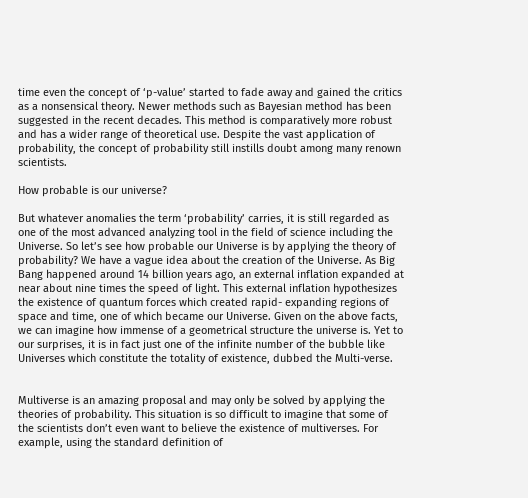time even the concept of ‘p-value’ started to fade away and gained the critics as a nonsensical theory. Newer methods such as Bayesian method has been suggested in the recent decades. This method is comparatively more robust and has a wider range of theoretical use. Despite the vast application of probability, the concept of probability still instills doubt among many renown scientists.

How probable is our universe?

But whatever anomalies the term ‘probability’ carries, it is still regarded as one of the most advanced analyzing tool in the field of science including the Universe. So let’s see how probable our Universe is by applying the theory of probability? We have a vague idea about the creation of the Universe. As Big Bang happened around 14 billion years ago, an external inflation expanded at near about nine times the speed of light. This external inflation hypothesizes the existence of quantum forces which created rapid- expanding regions of space and time, one of which became our Universe. Given on the above facts, we can imagine how immense of a geometrical structure the universe is. Yet to our surprises, it is in fact just one of the infinite number of the bubble like Universes which constitute the totality of existence, dubbed the Multi-verse.


Multiverse is an amazing proposal and may only be solved by applying the theories of probability. This situation is so difficult to imagine that some of the scientists don’t even want to believe the existence of multiverses. For example, using the standard definition of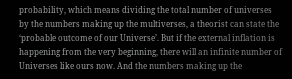probability, which means dividing the total number of universes by the numbers making up the multiverses, a theorist can state the ‘probable outcome of our Universe’. But if the external inflation is happening from the very beginning, there will an infinite number of Universes like ours now. And the numbers making up the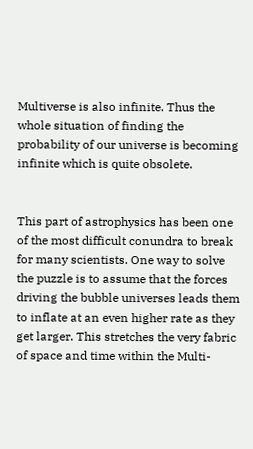Multiverse is also infinite. Thus the whole situation of finding the probability of our universe is becoming infinite which is quite obsolete.


This part of astrophysics has been one of the most difficult conundra to break for many scientists. One way to solve the puzzle is to assume that the forces driving the bubble universes leads them to inflate at an even higher rate as they get larger. This stretches the very fabric of space and time within the Multi-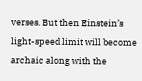verses. But then Einstein’s light-speed limit will become archaic along with the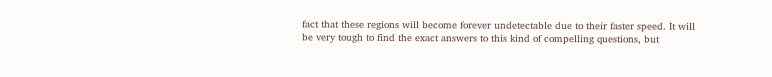fact that these regions will become forever undetectable due to their faster speed. It will be very tough to find the exact answers to this kind of compelling questions, but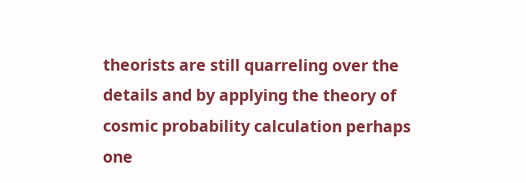theorists are still quarreling over the details and by applying the theory of cosmic probability calculation perhaps one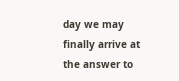day we may finally arrive at the answer to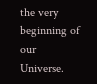the very beginning of our Universe.